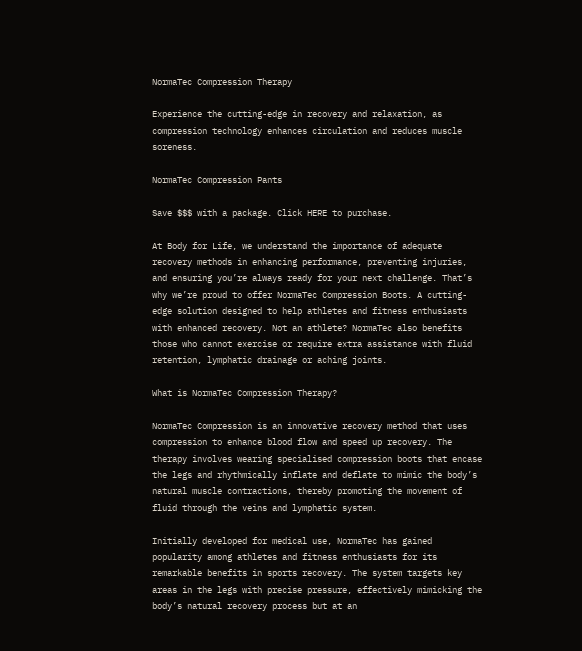NormaTec Compression Therapy

Experience the cutting-edge in recovery and relaxation, as compression technology enhances circulation and reduces muscle soreness.

NormaTec Compression Pants

Save $$$ with a package. Click HERE to purchase.

At Body for Life, we understand the importance of adequate recovery methods in enhancing performance, preventing injuries, and ensuring you’re always ready for your next challenge. That’s why we’re proud to offer NormaTec Compression Boots. A cutting-edge solution designed to help athletes and fitness enthusiasts with enhanced recovery. Not an athlete? NormaTec also benefits those who cannot exercise or require extra assistance with fluid retention, lymphatic drainage or aching joints.

What is NormaTec Compression Therapy?

NormaTec Compression is an innovative recovery method that uses compression to enhance blood flow and speed up recovery. The therapy involves wearing specialised compression boots that encase the legs and rhythmically inflate and deflate to mimic the body’s natural muscle contractions, thereby promoting the movement of fluid through the veins and lymphatic system.

Initially developed for medical use, NormaTec has gained popularity among athletes and fitness enthusiasts for its remarkable benefits in sports recovery. The system targets key areas in the legs with precise pressure, effectively mimicking the body’s natural recovery process but at an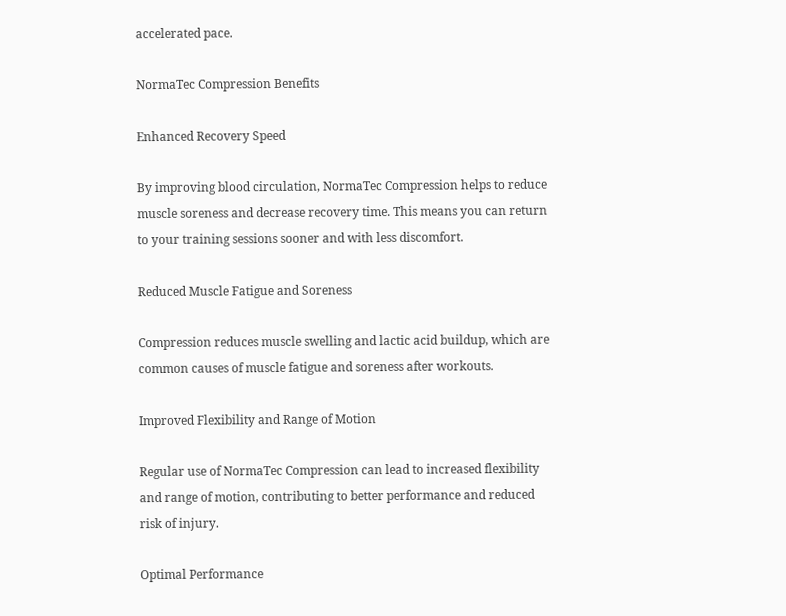accelerated pace.

NormaTec Compression Benefits

Enhanced Recovery Speed

By improving blood circulation, NormaTec Compression helps to reduce muscle soreness and decrease recovery time. This means you can return to your training sessions sooner and with less discomfort.

Reduced Muscle Fatigue and Soreness

Compression reduces muscle swelling and lactic acid buildup, which are common causes of muscle fatigue and soreness after workouts.

Improved Flexibility and Range of Motion

Regular use of NormaTec Compression can lead to increased flexibility and range of motion, contributing to better performance and reduced risk of injury.

Optimal Performance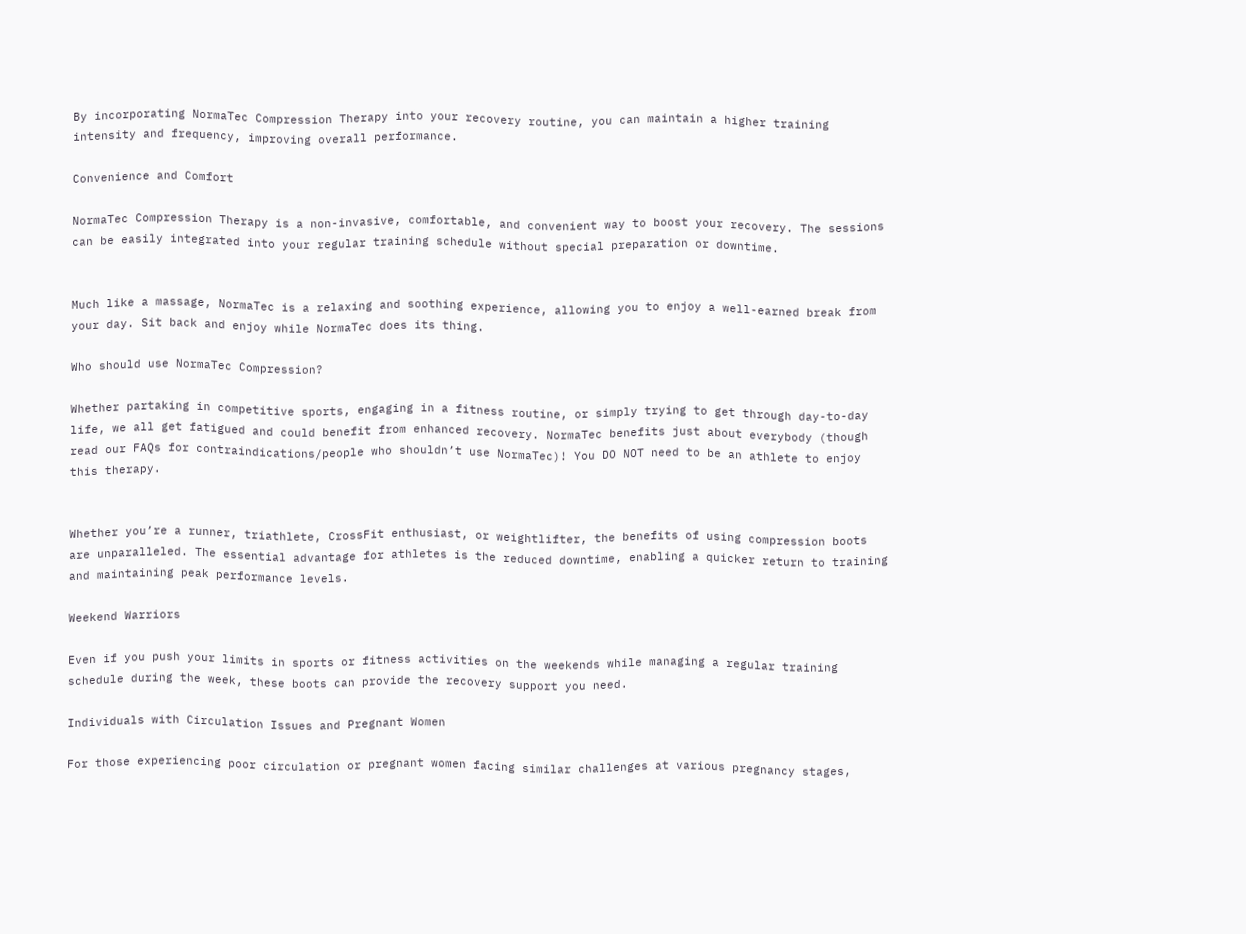By incorporating NormaTec Compression Therapy into your recovery routine, you can maintain a higher training intensity and frequency, improving overall performance.

Convenience and Comfort

NormaTec Compression Therapy is a non-invasive, comfortable, and convenient way to boost your recovery. The sessions can be easily integrated into your regular training schedule without special preparation or downtime.


Much like a massage, NormaTec is a relaxing and soothing experience, allowing you to enjoy a well-earned break from your day. Sit back and enjoy while NormaTec does its thing.

Who should use NormaTec Compression?

Whether partaking in competitive sports, engaging in a fitness routine, or simply trying to get through day-to-day life, we all get fatigued and could benefit from enhanced recovery. NormaTec benefits just about everybody (though read our FAQs for contraindications/people who shouldn’t use NormaTec)! You DO NOT need to be an athlete to enjoy this therapy.


Whether you’re a runner, triathlete, CrossFit enthusiast, or weightlifter, the benefits of using compression boots are unparalleled. The essential advantage for athletes is the reduced downtime, enabling a quicker return to training and maintaining peak performance levels.

Weekend Warriors

Even if you push your limits in sports or fitness activities on the weekends while managing a regular training schedule during the week, these boots can provide the recovery support you need.

Individuals with Circulation Issues and Pregnant Women

For those experiencing poor circulation or pregnant women facing similar challenges at various pregnancy stages,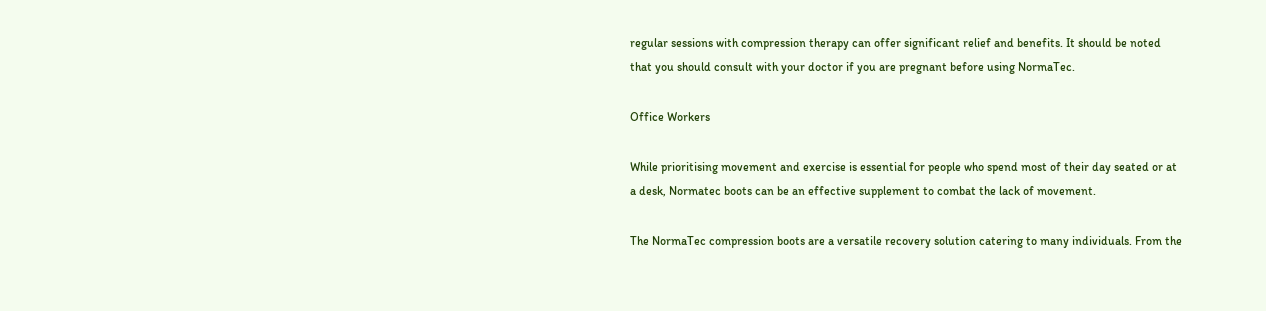regular sessions with compression therapy can offer significant relief and benefits. It should be noted that you should consult with your doctor if you are pregnant before using NormaTec.

Office Workers

While prioritising movement and exercise is essential for people who spend most of their day seated or at a desk, Normatec boots can be an effective supplement to combat the lack of movement.

The NormaTec compression boots are a versatile recovery solution catering to many individuals. From the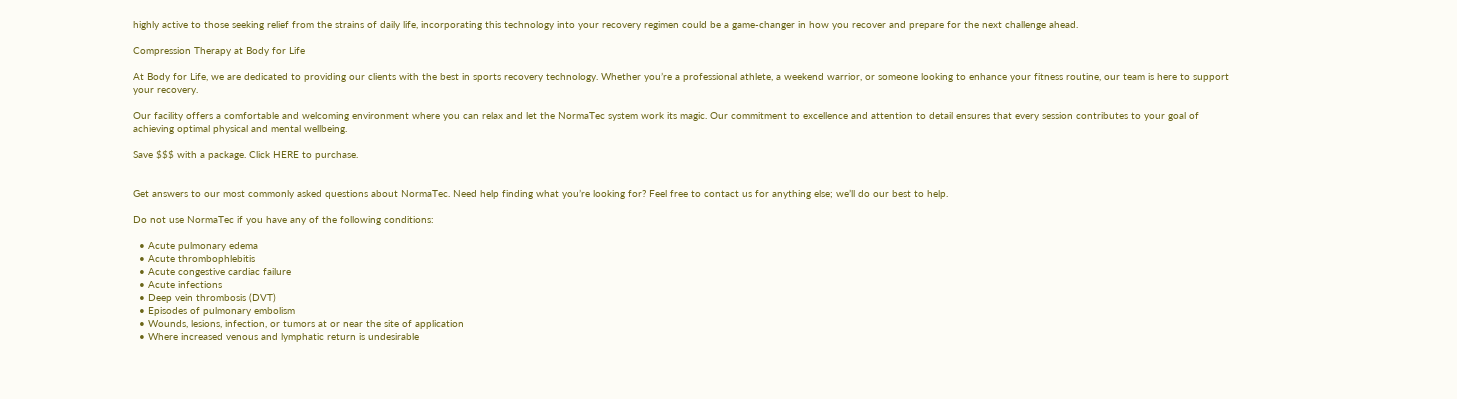highly active to those seeking relief from the strains of daily life, incorporating this technology into your recovery regimen could be a game-changer in how you recover and prepare for the next challenge ahead.

Compression Therapy at Body for Life

At Body for Life, we are dedicated to providing our clients with the best in sports recovery technology. Whether you’re a professional athlete, a weekend warrior, or someone looking to enhance your fitness routine, our team is here to support your recovery.

Our facility offers a comfortable and welcoming environment where you can relax and let the NormaTec system work its magic. Our commitment to excellence and attention to detail ensures that every session contributes to your goal of achieving optimal physical and mental wellbeing.

Save $$$ with a package. Click HERE to purchase.


Get answers to our most commonly asked questions about NormaTec. Need help finding what you’re looking for? Feel free to contact us for anything else; we’ll do our best to help.

Do not use NormaTec if you have any of the following conditions:

  • Acute pulmonary edema
  • Acute thrombophlebitis
  • Acute congestive cardiac failure
  • Acute infections
  • Deep vein thrombosis (DVT)
  • Episodes of pulmonary embolism
  • Wounds, lesions, infection, or tumors at or near the site of application
  • Where increased venous and lymphatic return is undesirable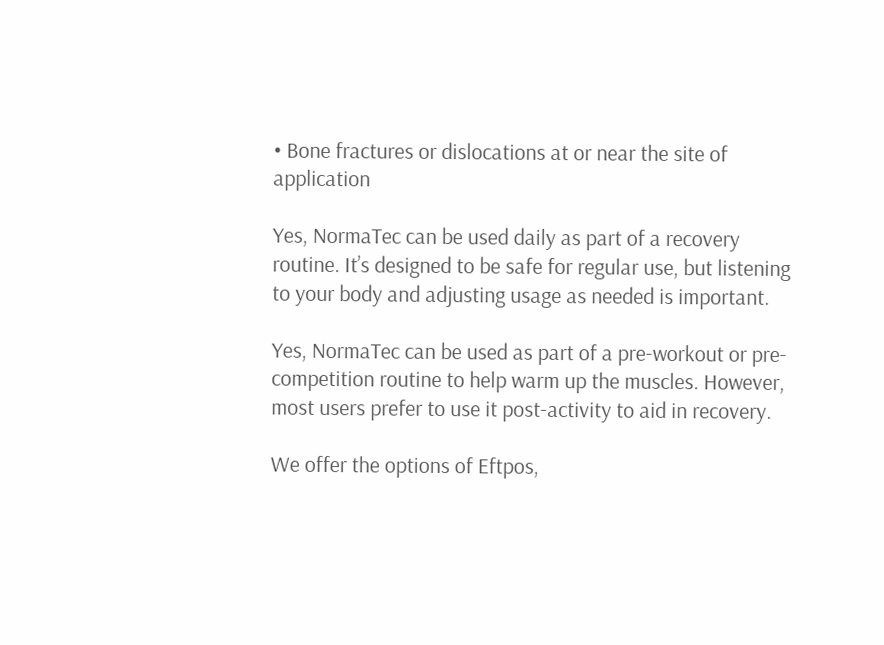• Bone fractures or dislocations at or near the site of application

Yes, NormaTec can be used daily as part of a recovery routine. It’s designed to be safe for regular use, but listening to your body and adjusting usage as needed is important.

Yes, NormaTec can be used as part of a pre-workout or pre-competition routine to help warm up the muscles. However, most users prefer to use it post-activity to aid in recovery.

We offer the options of Eftpos,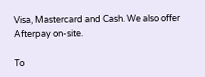Visa, Mastercard and Cash. We also offer Afterpay on-site.

To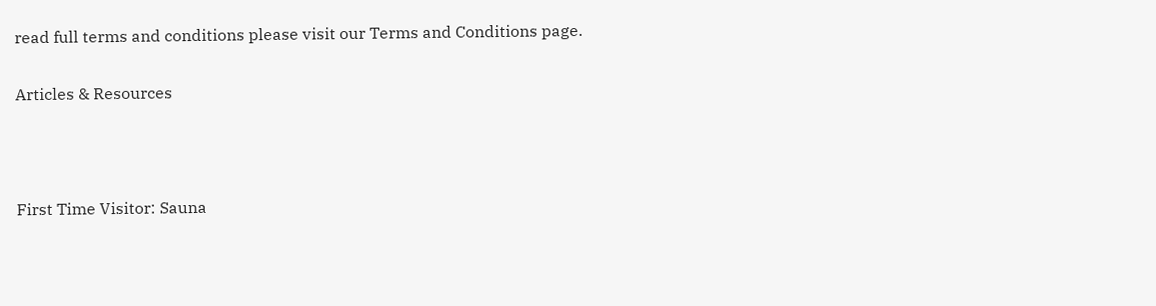read full terms and conditions please visit our Terms and Conditions page.

Articles & Resources



First Time Visitor: Sauna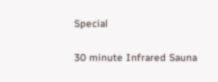Special

30 minute Infrared Sauna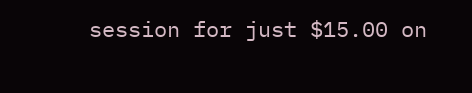session for just $15.00 on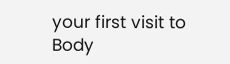your first visit to Body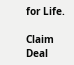for Life.

Claim Deal